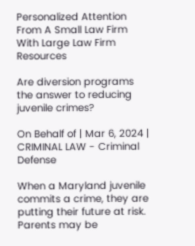Personalized Attention From A Small Law Firm With Large Law Firm Resources

Are diversion programs the answer to reducing juvenile crimes?

On Behalf of | Mar 6, 2024 | CRIMINAL LAW - Criminal Defense

When a Maryland juvenile commits a crime, they are putting their future at risk. Parents may be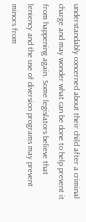understandably concerned about their child after a criminal charge and may wonder what can be done to help prevent it from happening again. Some legislators believe that leniency and the use of diversion programs may prevent minors from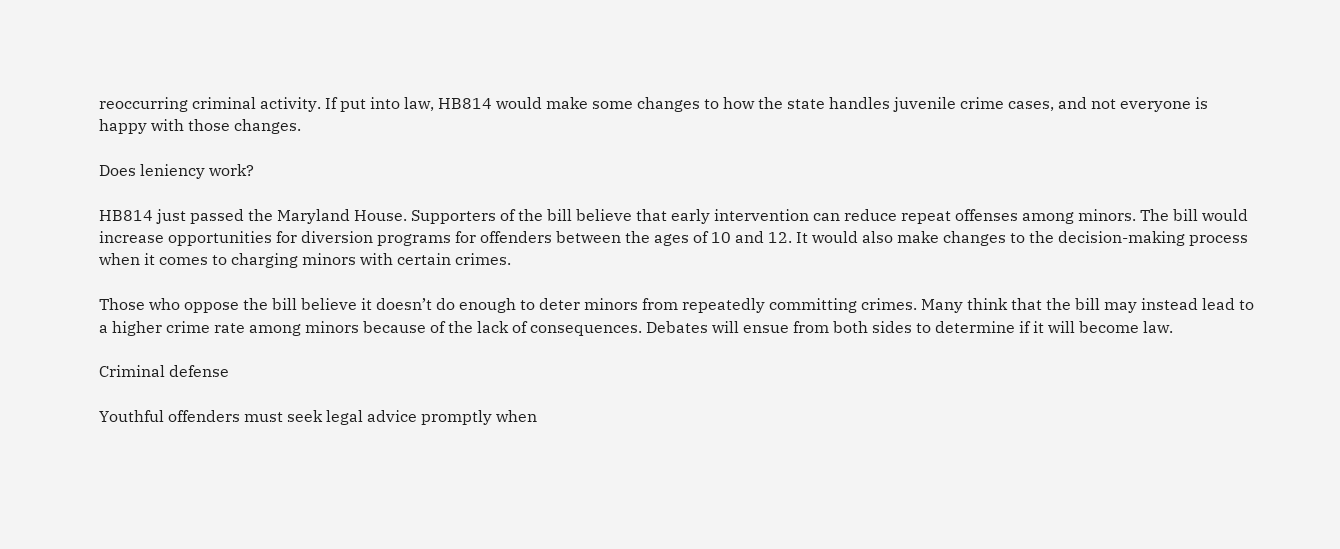reoccurring criminal activity. If put into law, HB814 would make some changes to how the state handles juvenile crime cases, and not everyone is happy with those changes.

Does leniency work?

HB814 just passed the Maryland House. Supporters of the bill believe that early intervention can reduce repeat offenses among minors. The bill would increase opportunities for diversion programs for offenders between the ages of 10 and 12. It would also make changes to the decision-making process when it comes to charging minors with certain crimes.

Those who oppose the bill believe it doesn’t do enough to deter minors from repeatedly committing crimes. Many think that the bill may instead lead to a higher crime rate among minors because of the lack of consequences. Debates will ensue from both sides to determine if it will become law.

Criminal defense

Youthful offenders must seek legal advice promptly when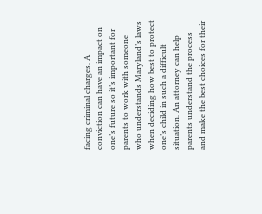facing criminal charges. A conviction can have an impact on one’s future so it’s important for parents to work with someone who understands Maryland’s laws when deciding how best to protect one’s child in such a difficult situation. An attorney can help parents understand the process and make the best choices for their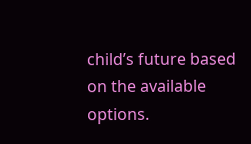child’s future based on the available options.